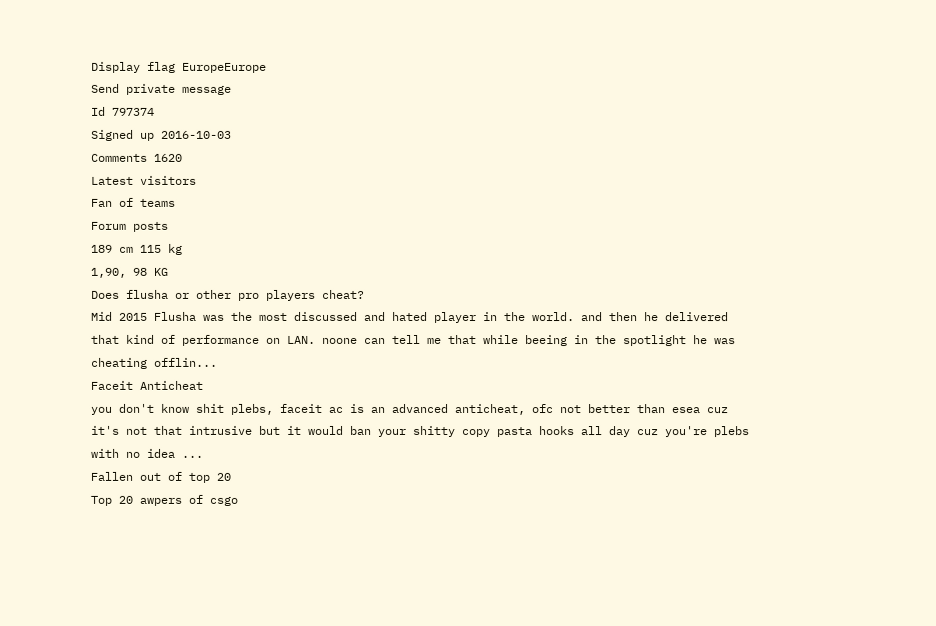Display flag EuropeEurope
Send private message
Id 797374
Signed up 2016-10-03
Comments 1620
Latest visitors
Fan of teams
Forum posts
189 cm 115 kg
1,90, 98 KG
Does flusha or other pro players cheat?
Mid 2015 Flusha was the most discussed and hated player in the world. and then he delivered that kind of performance on LAN. noone can tell me that while beeing in the spotlight he was cheating offlin...
Faceit Anticheat
you don't know shit plebs, faceit ac is an advanced anticheat, ofc not better than esea cuz it's not that intrusive but it would ban your shitty copy pasta hooks all day cuz you're plebs with no idea ...
Fallen out of top 20
Top 20 awpers of csgo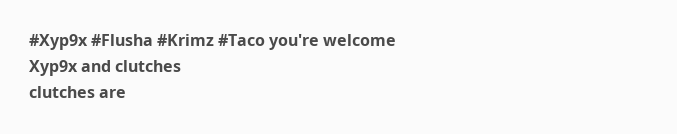#Xyp9x #Flusha #Krimz #Taco you're welcome
Xyp9x and clutches
clutches are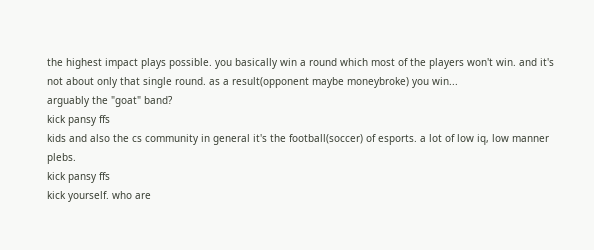the highest impact plays possible. you basically win a round which most of the players won't win. and it's not about only that single round. as a result(opponent maybe moneybroke) you win...
arguably the "goat" band?
kick pansy ffs
kids and also the cs community in general it's the football(soccer) of esports. a lot of low iq, low manner plebs.
kick pansy ffs
kick yourself. who are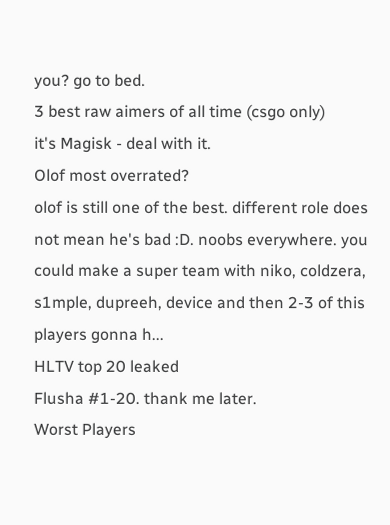you? go to bed.
3 best raw aimers of all time (csgo only)
it's Magisk - deal with it.
Olof most overrated?
olof is still one of the best. different role does not mean he's bad :D. noobs everywhere. you could make a super team with niko, coldzera, s1mple, dupreeh, device and then 2-3 of this players gonna h...
HLTV top 20 leaked
Flusha #1-20. thank me later.
Worst Players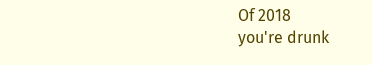Of 2018
you're drunk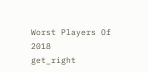Worst Players Of 2018
get_right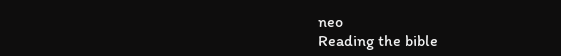neo
Reading the bible